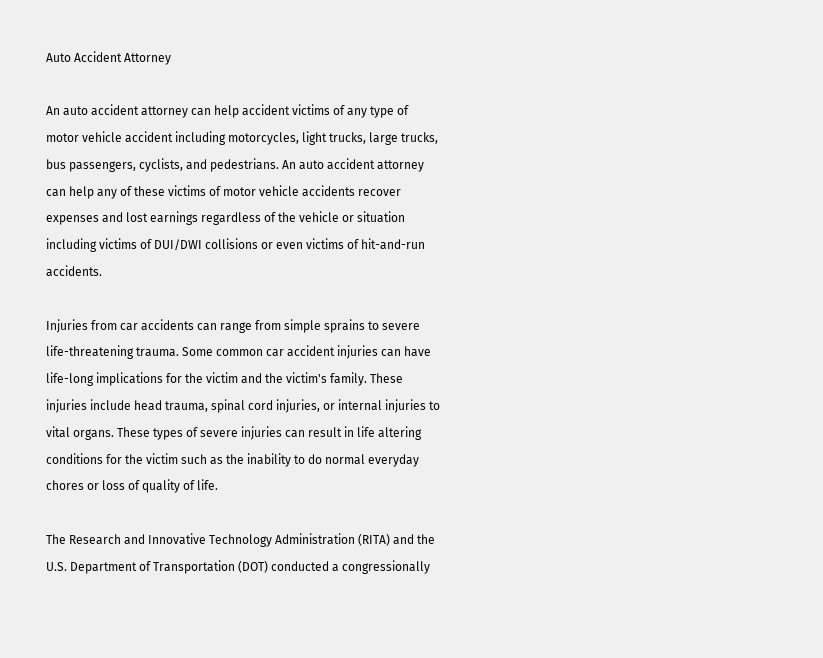Auto Accident Attorney

An auto accident attorney can help accident victims of any type of motor vehicle accident including motorcycles, light trucks, large trucks, bus passengers, cyclists, and pedestrians. An auto accident attorney can help any of these victims of motor vehicle accidents recover expenses and lost earnings regardless of the vehicle or situation including victims of DUI/DWI collisions or even victims of hit-and-run accidents.

Injuries from car accidents can range from simple sprains to severe life-threatening trauma. Some common car accident injuries can have life-long implications for the victim and the victim's family. These injuries include head trauma, spinal cord injuries, or internal injuries to vital organs. These types of severe injuries can result in life altering conditions for the victim such as the inability to do normal everyday chores or loss of quality of life.

The Research and Innovative Technology Administration (RITA) and the U.S. Department of Transportation (DOT) conducted a congressionally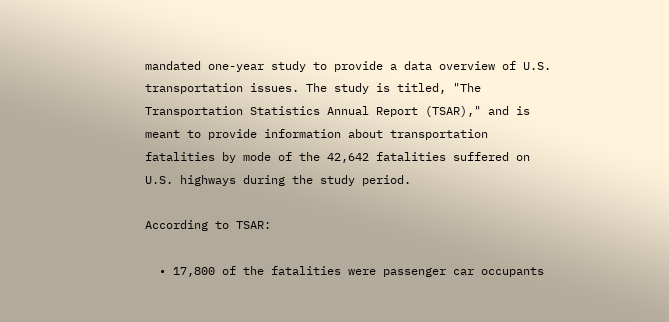mandated one-year study to provide a data overview of U.S. transportation issues. The study is titled, "The Transportation Statistics Annual Report (TSAR)," and is meant to provide information about transportation fatalities by mode of the 42,642 fatalities suffered on U.S. highways during the study period.

According to TSAR:

  • 17,800 of the fatalities were passenger car occupants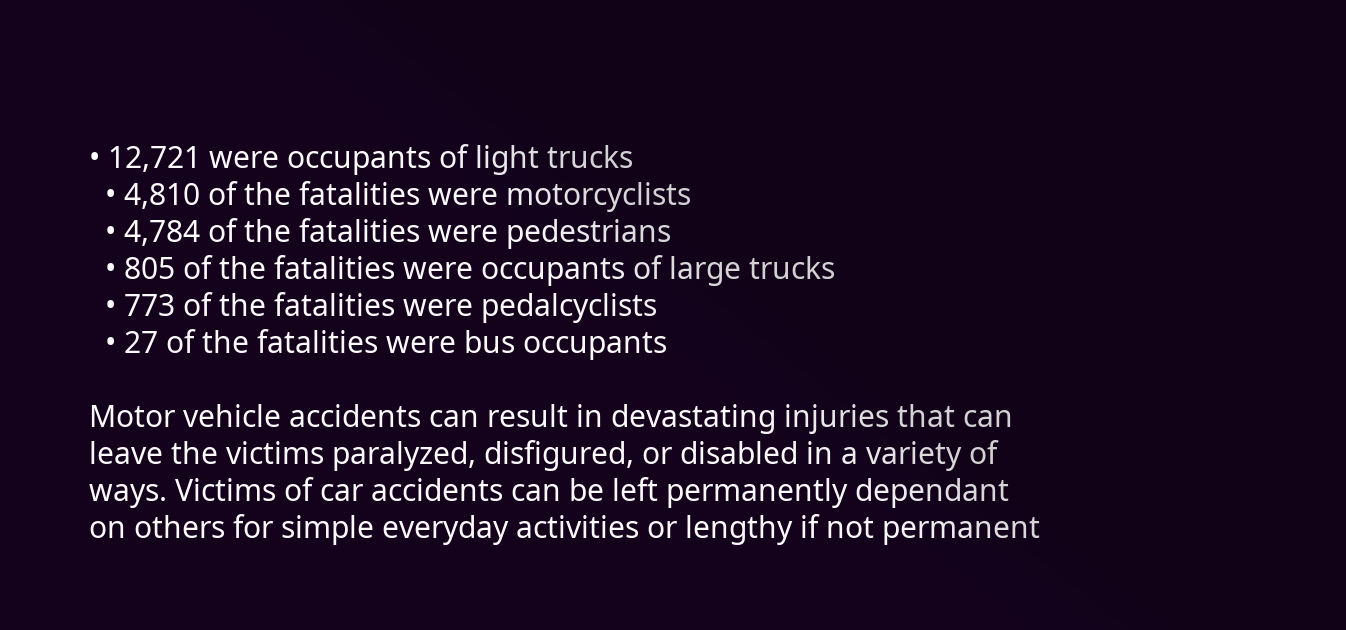• 12,721 were occupants of light trucks
  • 4,810 of the fatalities were motorcyclists
  • 4,784 of the fatalities were pedestrians
  • 805 of the fatalities were occupants of large trucks
  • 773 of the fatalities were pedalcyclists
  • 27 of the fatalities were bus occupants

Motor vehicle accidents can result in devastating injuries that can leave the victims paralyzed, disfigured, or disabled in a variety of ways. Victims of car accidents can be left permanently dependant on others for simple everyday activities or lengthy if not permanent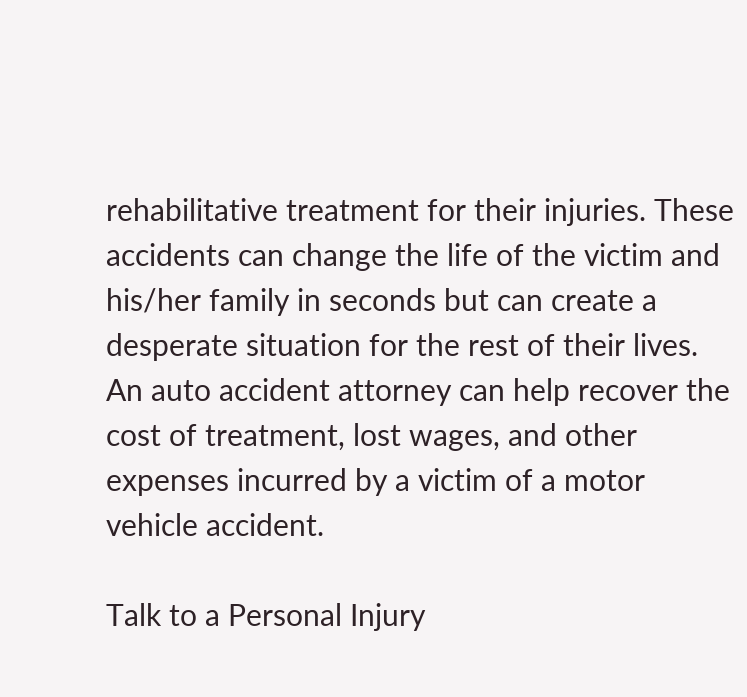rehabilitative treatment for their injuries. These accidents can change the life of the victim and his/her family in seconds but can create a desperate situation for the rest of their lives. An auto accident attorney can help recover the cost of treatment, lost wages, and other expenses incurred by a victim of a motor vehicle accident.

Talk to a Personal Injury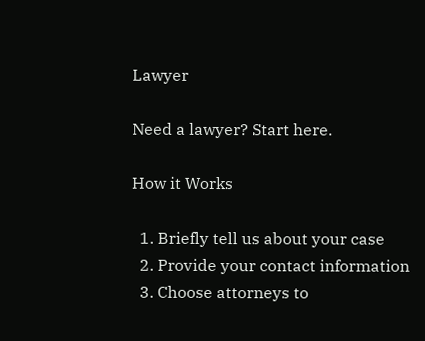Lawyer

Need a lawyer? Start here.

How it Works

  1. Briefly tell us about your case
  2. Provide your contact information
  3. Choose attorneys to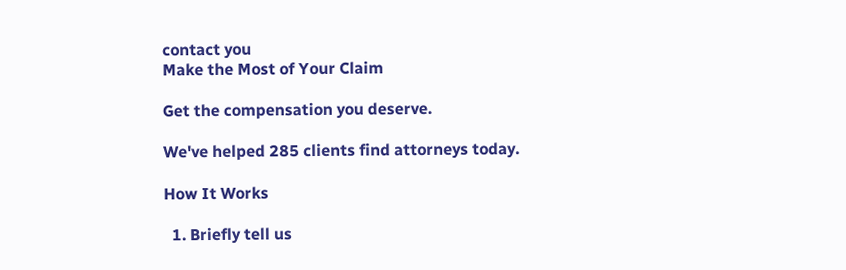contact you
Make the Most of Your Claim

Get the compensation you deserve.

We've helped 285 clients find attorneys today.

How It Works

  1. Briefly tell us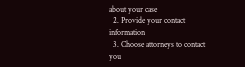about your case
  2. Provide your contact information
  3. Choose attorneys to contact you